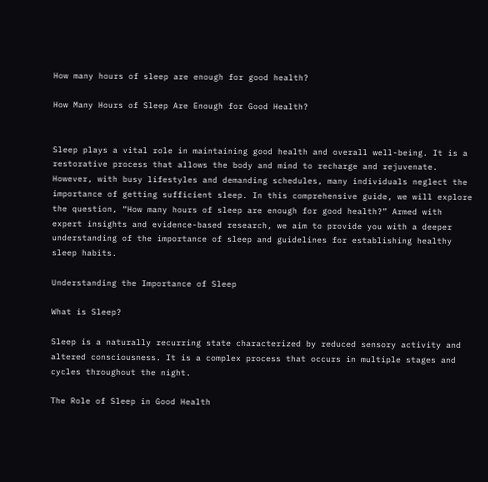How many hours of sleep are enough for good health?

How Many Hours of Sleep Are Enough for Good Health?


Sleep plays a vital role in maintaining good health and overall well-being. It is a restorative process that allows the body and mind to recharge and rejuvenate. However, with busy lifestyles and demanding schedules, many individuals neglect the importance of getting sufficient sleep. In this comprehensive guide, we will explore the question, “How many hours of sleep are enough for good health?” Armed with expert insights and evidence-based research, we aim to provide you with a deeper understanding of the importance of sleep and guidelines for establishing healthy sleep habits.

Understanding the Importance of Sleep

What is Sleep?

Sleep is a naturally recurring state characterized by reduced sensory activity and altered consciousness. It is a complex process that occurs in multiple stages and cycles throughout the night.

The Role of Sleep in Good Health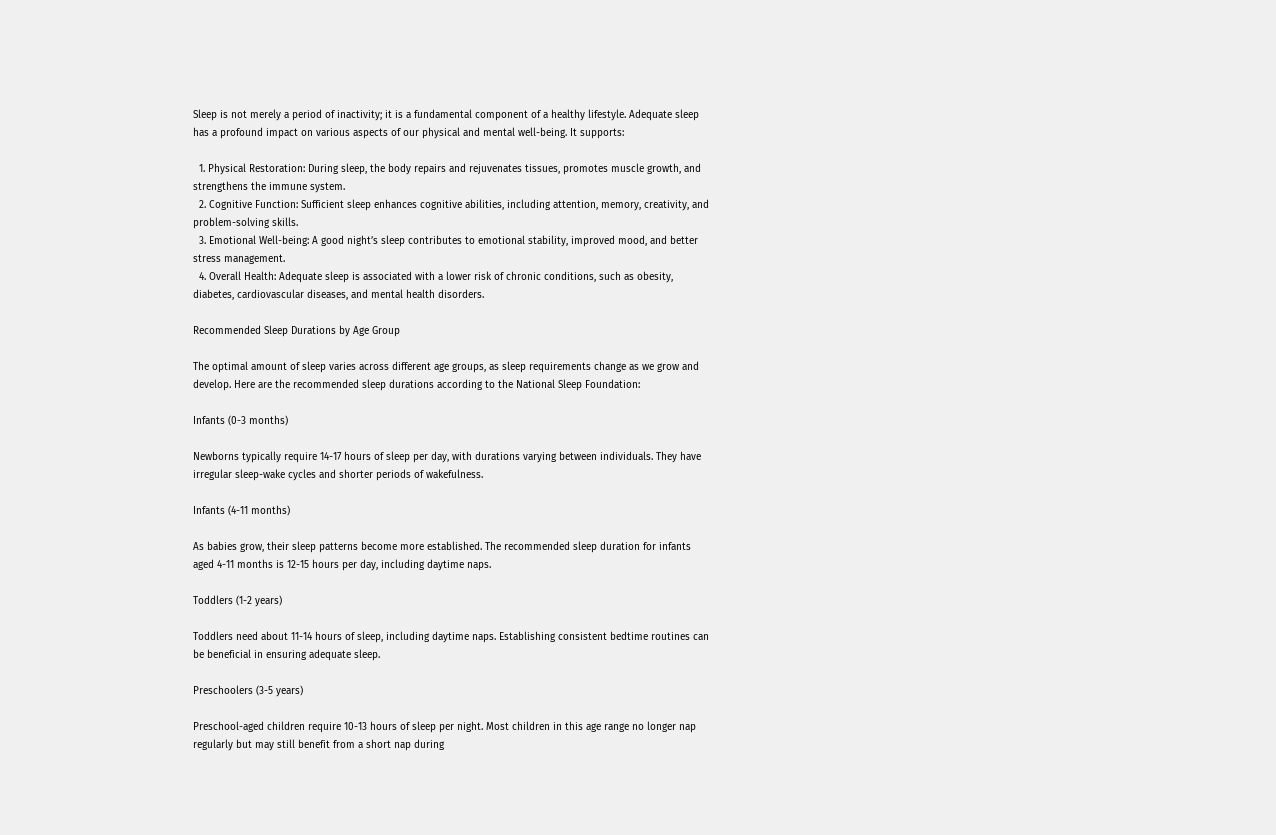Sleep is not merely a period of inactivity; it is a fundamental component of a healthy lifestyle. Adequate sleep has a profound impact on various aspects of our physical and mental well-being. It supports:

  1. Physical Restoration: During sleep, the body repairs and rejuvenates tissues, promotes muscle growth, and strengthens the immune system.
  2. Cognitive Function: Sufficient sleep enhances cognitive abilities, including attention, memory, creativity, and problem-solving skills.
  3. Emotional Well-being: A good night’s sleep contributes to emotional stability, improved mood, and better stress management.
  4. Overall Health: Adequate sleep is associated with a lower risk of chronic conditions, such as obesity, diabetes, cardiovascular diseases, and mental health disorders.

Recommended Sleep Durations by Age Group

The optimal amount of sleep varies across different age groups, as sleep requirements change as we grow and develop. Here are the recommended sleep durations according to the National Sleep Foundation:

Infants (0-3 months)

Newborns typically require 14-17 hours of sleep per day, with durations varying between individuals. They have irregular sleep-wake cycles and shorter periods of wakefulness.

Infants (4-11 months)

As babies grow, their sleep patterns become more established. The recommended sleep duration for infants aged 4-11 months is 12-15 hours per day, including daytime naps.

Toddlers (1-2 years)

Toddlers need about 11-14 hours of sleep, including daytime naps. Establishing consistent bedtime routines can be beneficial in ensuring adequate sleep.

Preschoolers (3-5 years)

Preschool-aged children require 10-13 hours of sleep per night. Most children in this age range no longer nap regularly but may still benefit from a short nap during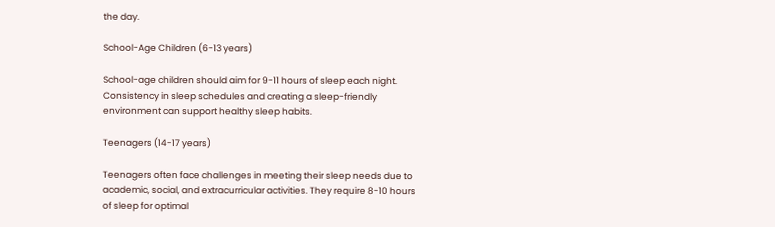the day.

School-Age Children (6-13 years)

School-age children should aim for 9-11 hours of sleep each night. Consistency in sleep schedules and creating a sleep-friendly environment can support healthy sleep habits.

Teenagers (14-17 years)

Teenagers often face challenges in meeting their sleep needs due to academic, social, and extracurricular activities. They require 8-10 hours of sleep for optimal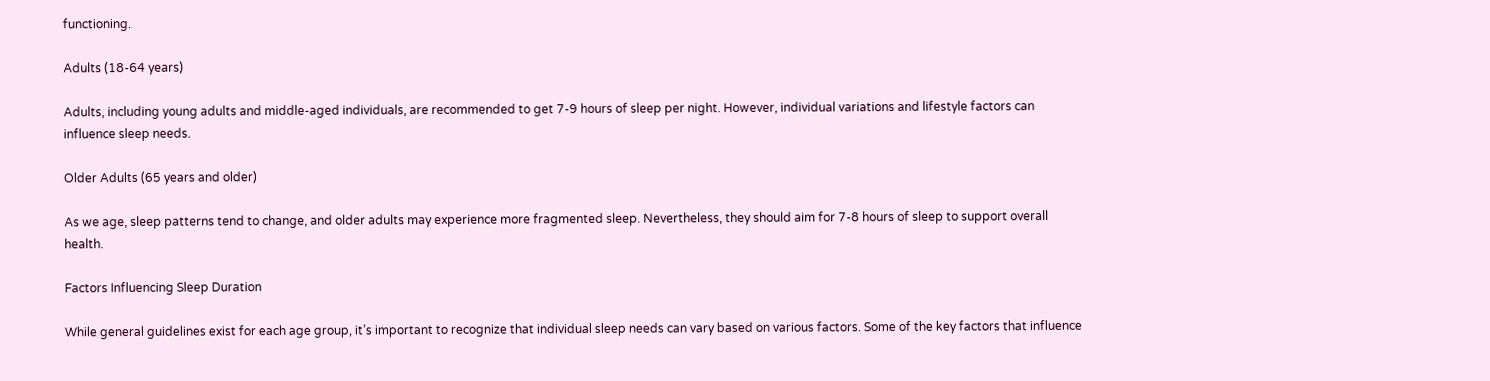functioning.

Adults (18-64 years)

Adults, including young adults and middle-aged individuals, are recommended to get 7-9 hours of sleep per night. However, individual variations and lifestyle factors can influence sleep needs.

Older Adults (65 years and older)

As we age, sleep patterns tend to change, and older adults may experience more fragmented sleep. Nevertheless, they should aim for 7-8 hours of sleep to support overall health.

Factors Influencing Sleep Duration

While general guidelines exist for each age group, it’s important to recognize that individual sleep needs can vary based on various factors. Some of the key factors that influence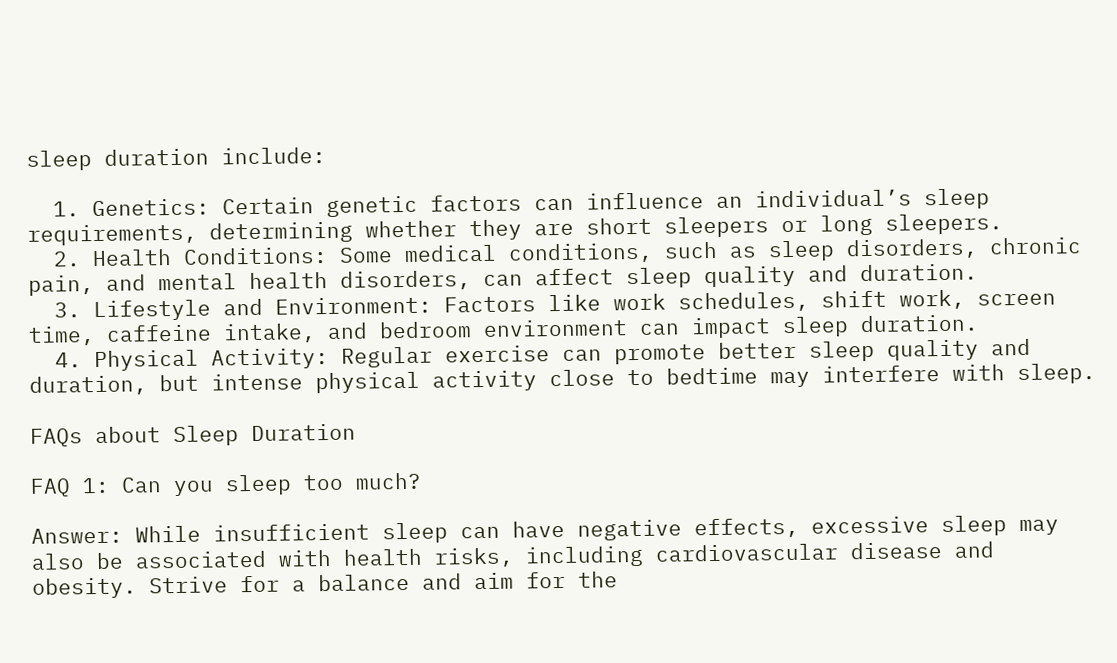sleep duration include:

  1. Genetics: Certain genetic factors can influence an individual’s sleep requirements, determining whether they are short sleepers or long sleepers.
  2. Health Conditions: Some medical conditions, such as sleep disorders, chronic pain, and mental health disorders, can affect sleep quality and duration.
  3. Lifestyle and Environment: Factors like work schedules, shift work, screen time, caffeine intake, and bedroom environment can impact sleep duration.
  4. Physical Activity: Regular exercise can promote better sleep quality and duration, but intense physical activity close to bedtime may interfere with sleep.

FAQs about Sleep Duration

FAQ 1: Can you sleep too much?

Answer: While insufficient sleep can have negative effects, excessive sleep may also be associated with health risks, including cardiovascular disease and obesity. Strive for a balance and aim for the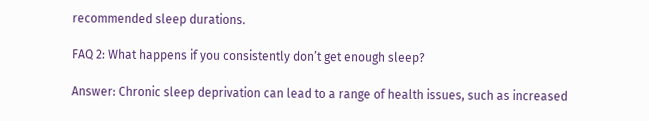recommended sleep durations.

FAQ 2: What happens if you consistently don’t get enough sleep?

Answer: Chronic sleep deprivation can lead to a range of health issues, such as increased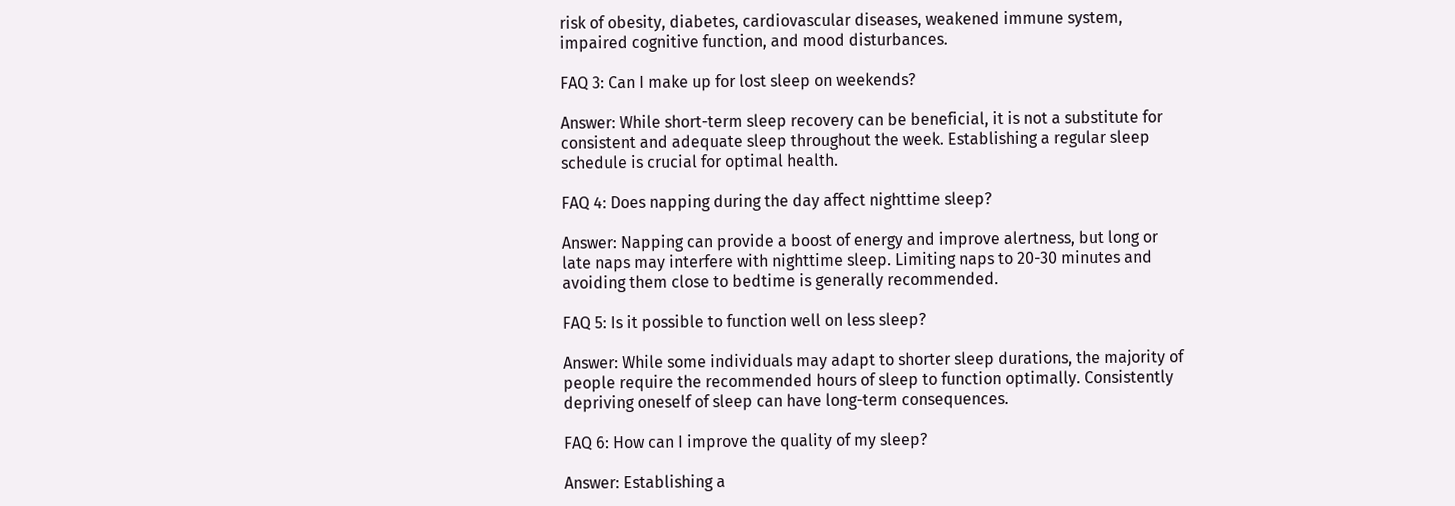risk of obesity, diabetes, cardiovascular diseases, weakened immune system, impaired cognitive function, and mood disturbances.

FAQ 3: Can I make up for lost sleep on weekends?

Answer: While short-term sleep recovery can be beneficial, it is not a substitute for consistent and adequate sleep throughout the week. Establishing a regular sleep schedule is crucial for optimal health.

FAQ 4: Does napping during the day affect nighttime sleep?

Answer: Napping can provide a boost of energy and improve alertness, but long or late naps may interfere with nighttime sleep. Limiting naps to 20-30 minutes and avoiding them close to bedtime is generally recommended.

FAQ 5: Is it possible to function well on less sleep?

Answer: While some individuals may adapt to shorter sleep durations, the majority of people require the recommended hours of sleep to function optimally. Consistently depriving oneself of sleep can have long-term consequences.

FAQ 6: How can I improve the quality of my sleep?

Answer: Establishing a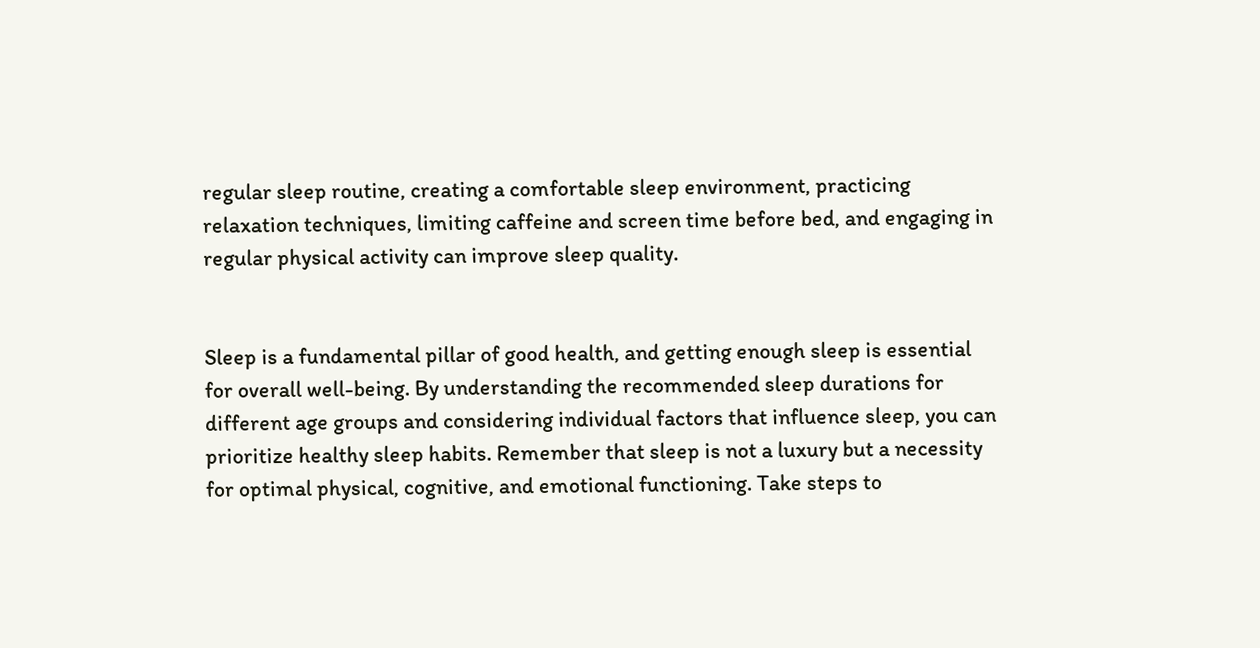regular sleep routine, creating a comfortable sleep environment, practicing relaxation techniques, limiting caffeine and screen time before bed, and engaging in regular physical activity can improve sleep quality.


Sleep is a fundamental pillar of good health, and getting enough sleep is essential for overall well-being. By understanding the recommended sleep durations for different age groups and considering individual factors that influence sleep, you can prioritize healthy sleep habits. Remember that sleep is not a luxury but a necessity for optimal physical, cognitive, and emotional functioning. Take steps to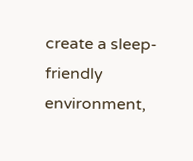create a sleep-friendly environment,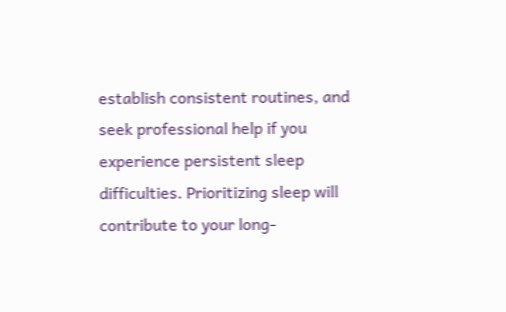establish consistent routines, and seek professional help if you experience persistent sleep difficulties. Prioritizing sleep will contribute to your long-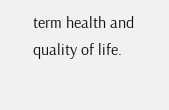term health and quality of life.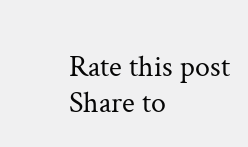Rate this post
Share to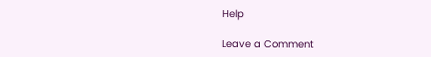Help

Leave a Comment